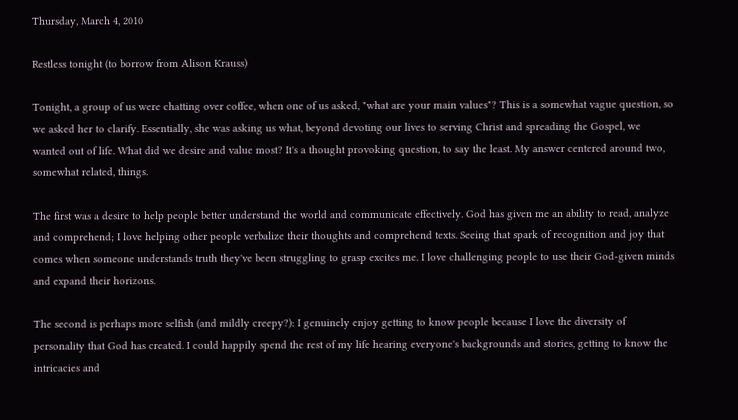Thursday, March 4, 2010

Restless tonight (to borrow from Alison Krauss)

Tonight, a group of us were chatting over coffee, when one of us asked, "what are your main values"? This is a somewhat vague question, so we asked her to clarify. Essentially, she was asking us what, beyond devoting our lives to serving Christ and spreading the Gospel, we wanted out of life. What did we desire and value most? It's a thought provoking question, to say the least. My answer centered around two, somewhat related, things.

The first was a desire to help people better understand the world and communicate effectively. God has given me an ability to read, analyze and comprehend; I love helping other people verbalize their thoughts and comprehend texts. Seeing that spark of recognition and joy that comes when someone understands truth they've been struggling to grasp excites me. I love challenging people to use their God-given minds and expand their horizons.

The second is perhaps more selfish (and mildly creepy?): I genuinely enjoy getting to know people because I love the diversity of personality that God has created. I could happily spend the rest of my life hearing everyone's backgrounds and stories, getting to know the intricacies and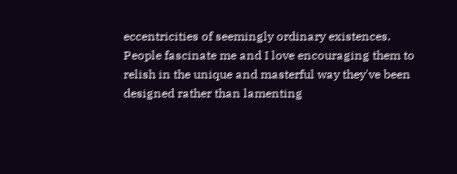eccentricities of seemingly ordinary existences. People fascinate me and I love encouraging them to relish in the unique and masterful way they've been designed rather than lamenting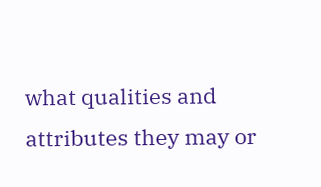what qualities and attributes they may or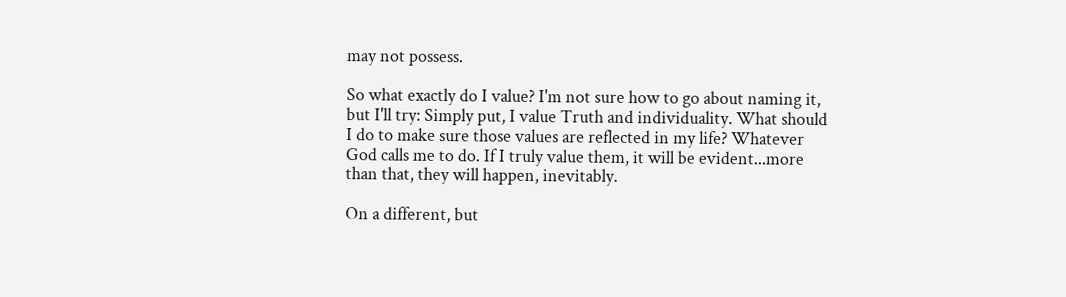may not possess.

So what exactly do I value? I'm not sure how to go about naming it, but I'll try: Simply put, I value Truth and individuality. What should I do to make sure those values are reflected in my life? Whatever God calls me to do. If I truly value them, it will be evident...more than that, they will happen, inevitably.

On a different, but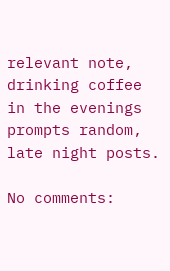relevant note, drinking coffee in the evenings prompts random, late night posts.

No comments: